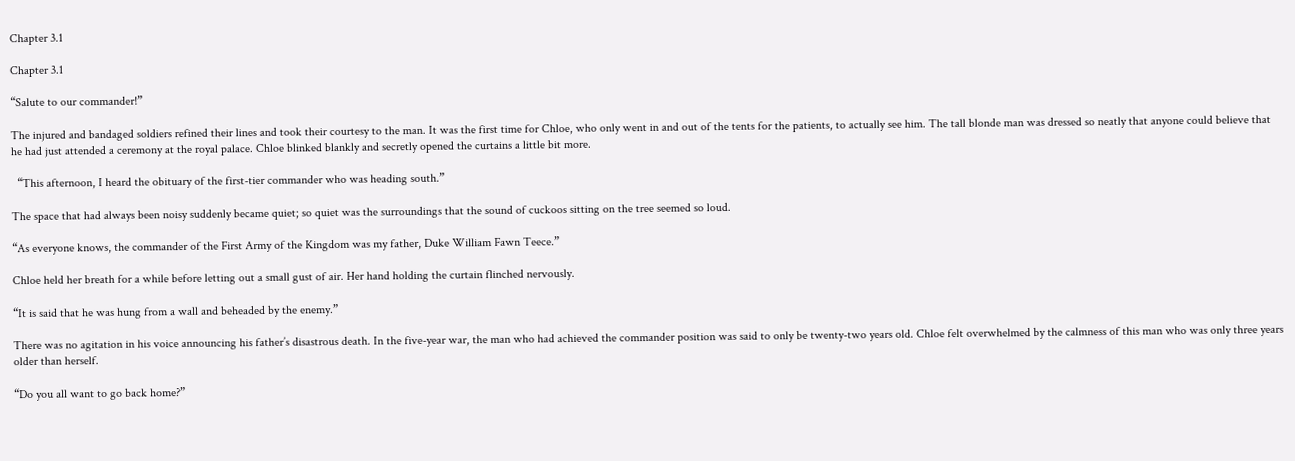Chapter 3.1

Chapter 3.1

“Salute to our commander!”

The injured and bandaged soldiers refined their lines and took their courtesy to the man. It was the first time for Chloe, who only went in and out of the tents for the patients, to actually see him. The tall blonde man was dressed so neatly that anyone could believe that he had just attended a ceremony at the royal palace. Chloe blinked blankly and secretly opened the curtains a little bit more.

  “This afternoon, I heard the obituary of the first-tier commander who was heading south.”

The space that had always been noisy suddenly became quiet; so quiet was the surroundings that the sound of cuckoos sitting on the tree seemed so loud.

“As everyone knows, the commander of the First Army of the Kingdom was my father, Duke William Fawn Teece.”

Chloe held her breath for a while before letting out a small gust of air. Her hand holding the curtain flinched nervously.

“It is said that he was hung from a wall and beheaded by the enemy.”

There was no agitation in his voice announcing his father’s disastrous death. In the five-year war, the man who had achieved the commander position was said to only be twenty-two years old. Chloe felt overwhelmed by the calmness of this man who was only three years older than herself.

“Do you all want to go back home?”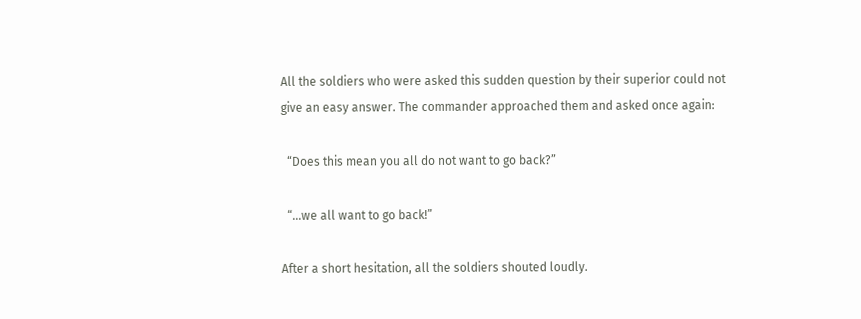All the soldiers who were asked this sudden question by their superior could not give an easy answer. The commander approached them and asked once again:

  “Does this mean you all do not want to go back?”

  “…we all want to go back!”

After a short hesitation, all the soldiers shouted loudly.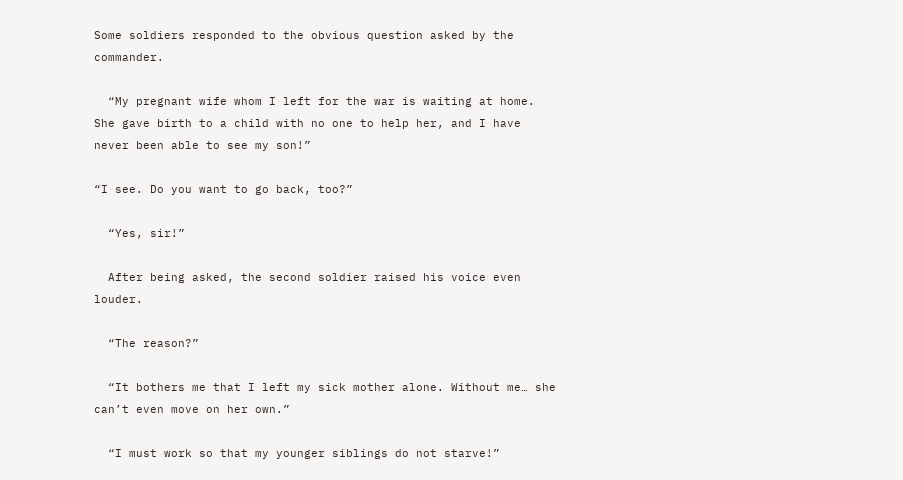Some soldiers responded to the obvious question asked by the commander.

  “My pregnant wife whom I left for the war is waiting at home. She gave birth to a child with no one to help her, and I have never been able to see my son!”

“I see. Do you want to go back, too?”

  “Yes, sir!”

  After being asked, the second soldier raised his voice even louder.

  “The reason?”

  “It bothers me that I left my sick mother alone. Without me… she can’t even move on her own.”

  “I must work so that my younger siblings do not starve!”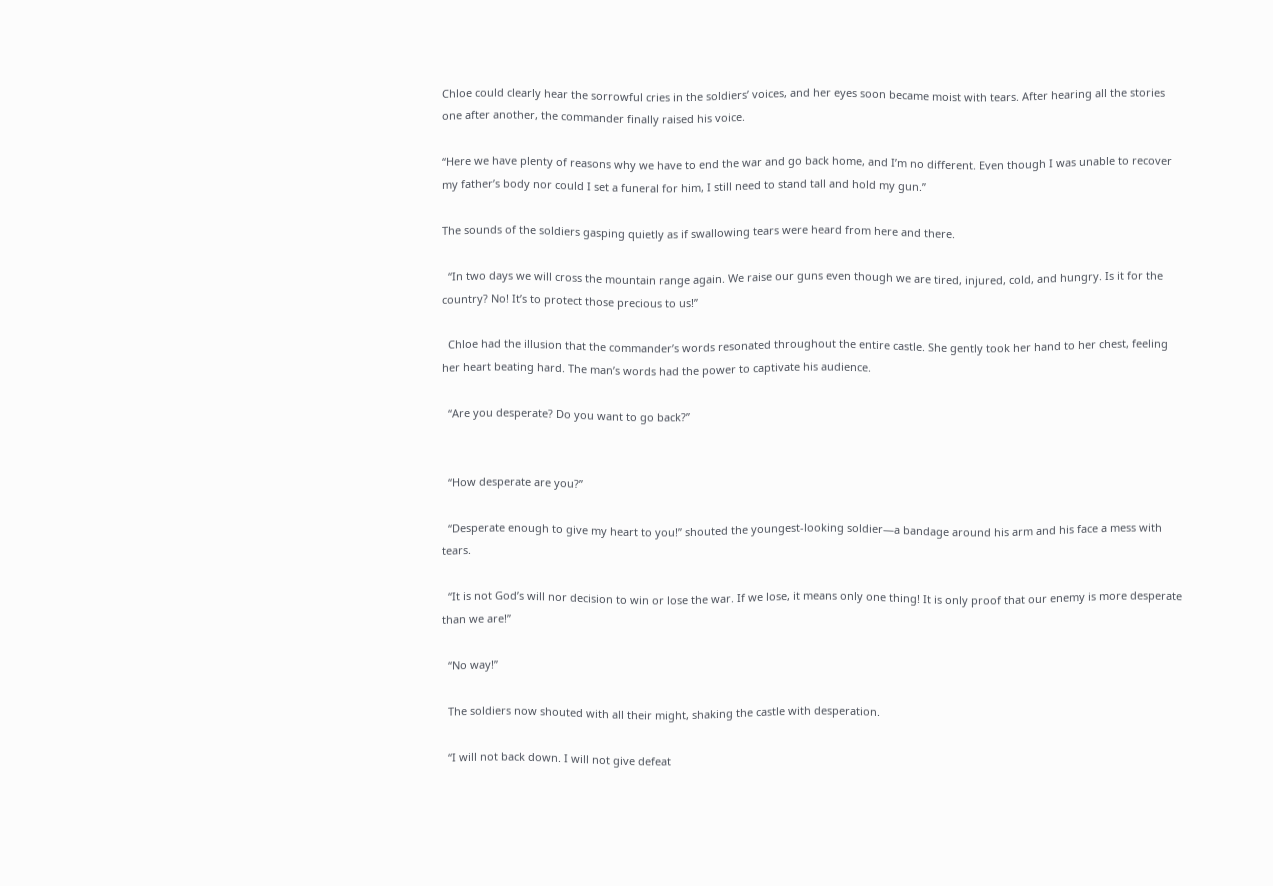Chloe could clearly hear the sorrowful cries in the soldiers’ voices, and her eyes soon became moist with tears. After hearing all the stories one after another, the commander finally raised his voice.

“Here we have plenty of reasons why we have to end the war and go back home, and I’m no different. Even though I was unable to recover my father’s body nor could I set a funeral for him, I still need to stand tall and hold my gun.”

The sounds of the soldiers gasping quietly as if swallowing tears were heard from here and there.

  “In two days we will cross the mountain range again. We raise our guns even though we are tired, injured, cold, and hungry. Is it for the country? No! It’s to protect those precious to us!”

  Chloe had the illusion that the commander’s words resonated throughout the entire castle. She gently took her hand to her chest, feeling her heart beating hard. The man’s words had the power to captivate his audience.

  “Are you desperate? Do you want to go back?”


  “How desperate are you?”

  “Desperate enough to give my heart to you!” shouted the youngest-looking soldier—a bandage around his arm and his face a mess with tears.

  “It is not God’s will nor decision to win or lose the war. If we lose, it means only one thing! It is only proof that our enemy is more desperate than we are!”

  “No way!”

  The soldiers now shouted with all their might, shaking the castle with desperation.

  “I will not back down. I will not give defeat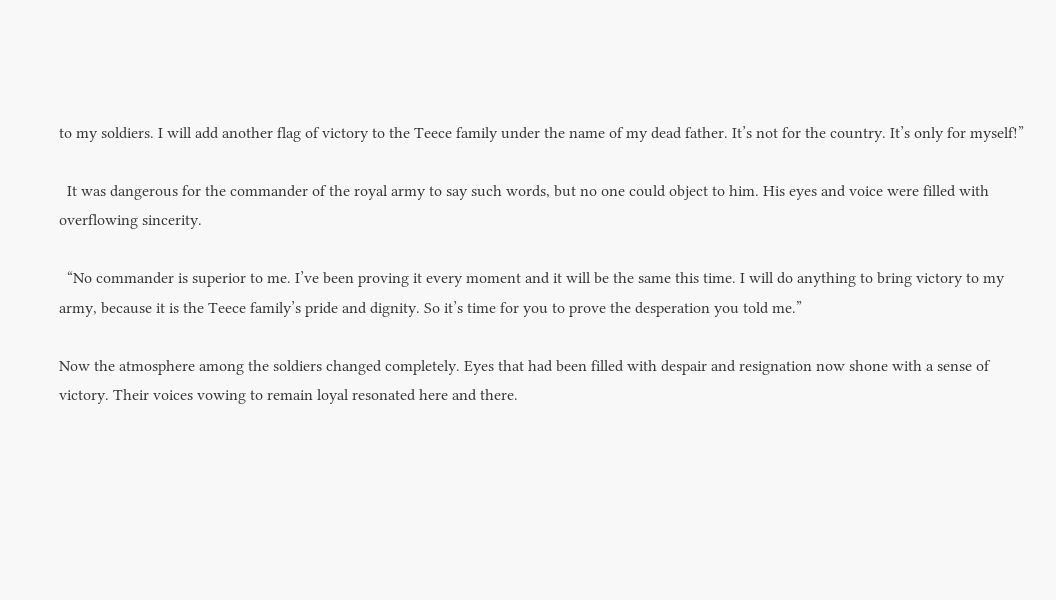to my soldiers. I will add another flag of victory to the Teece family under the name of my dead father. It’s not for the country. It’s only for myself!”

  It was dangerous for the commander of the royal army to say such words, but no one could object to him. His eyes and voice were filled with overflowing sincerity.

  “No commander is superior to me. I’ve been proving it every moment and it will be the same this time. I will do anything to bring victory to my army, because it is the Teece family’s pride and dignity. So it’s time for you to prove the desperation you told me.”

Now the atmosphere among the soldiers changed completely. Eyes that had been filled with despair and resignation now shone with a sense of victory. Their voices vowing to remain loyal resonated here and there.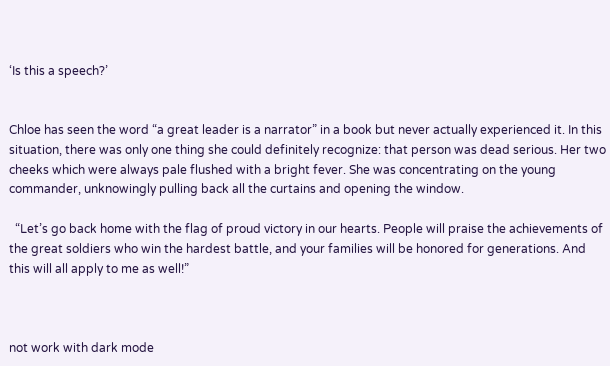‘Is this a speech?’


Chloe has seen the word “a great leader is a narrator” in a book but never actually experienced it. In this situation, there was only one thing she could definitely recognize: that person was dead serious. Her two cheeks which were always pale flushed with a bright fever. She was concentrating on the young commander, unknowingly pulling back all the curtains and opening the window.

  “Let’s go back home with the flag of proud victory in our hearts. People will praise the achievements of the great soldiers who win the hardest battle, and your families will be honored for generations. And this will all apply to me as well!”



not work with dark mode